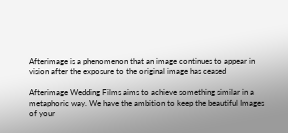Afterimage is a phenomenon that an image continues to appear in vision after the exposure to the original image has ceased

Afterimage Wedding Films aims to achieve something similar in a metaphoric way. We have the ambition to keep the beautiful Images of your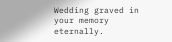Wedding graved in your memory eternally.